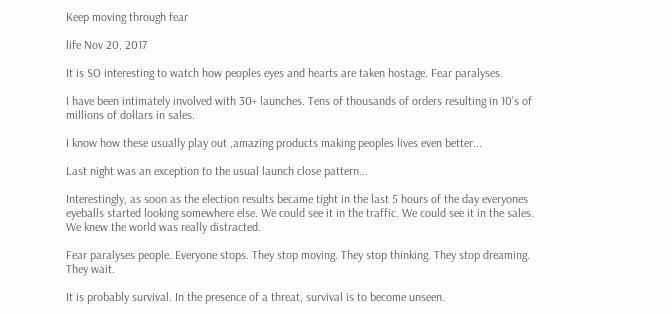Keep moving through fear

life Nov 20, 2017

It is SO interesting to watch how peoples eyes and hearts are taken hostage. Fear paralyses.

I have been intimately involved with 30+ launches. Tens of thousands of orders resulting in 10's of millions of dollars in sales.

I know how these usually play out ,amazing products making peoples lives even better...

Last night was an exception to the usual launch close pattern...

Interestingly, as soon as the election results became tight in the last 5 hours of the day everyones eyeballs started looking somewhere else. We could see it in the traffic. We could see it in the sales. We knew the world was really distracted.

Fear paralyses people. Everyone stops. They stop moving. They stop thinking. They stop dreaming. They wait.

It is probably survival. In the presence of a threat, survival is to become unseen.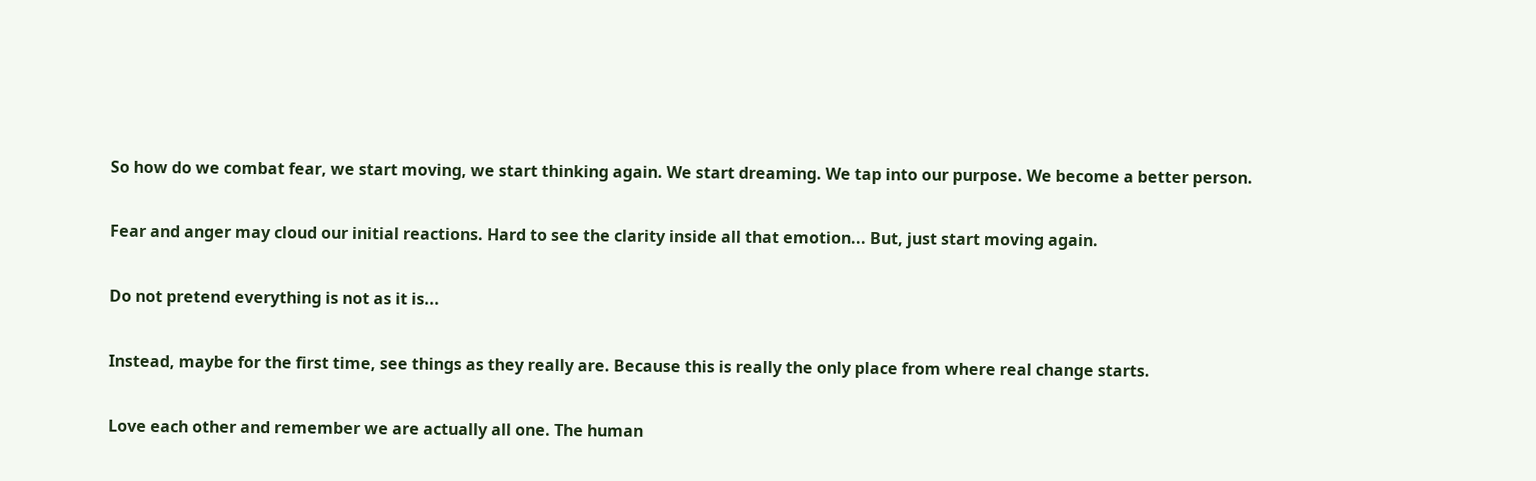So how do we combat fear, we start moving, we start thinking again. We start dreaming. We tap into our purpose. We become a better person.

Fear and anger may cloud our initial reactions. Hard to see the clarity inside all that emotion... But, just start moving again.

Do not pretend everything is not as it is...

Instead, maybe for the first time, see things as they really are. Because this is really the only place from where real change starts.

Love each other and remember we are actually all one. The human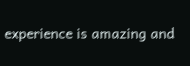experience is amazing and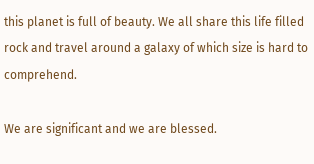this planet is full of beauty. We all share this life filled rock and travel around a galaxy of which size is hard to comprehend.

We are significant and we are blessed.